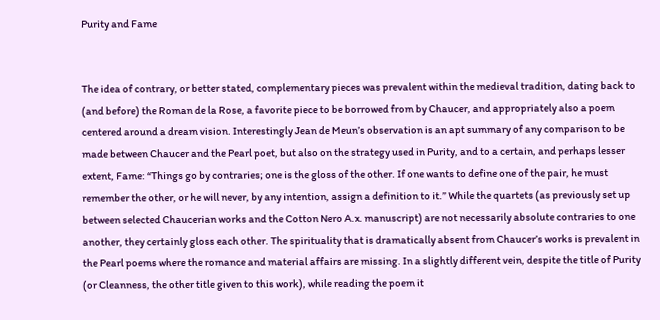Purity and Fame


The idea of contrary, or better stated, complementary pieces was prevalent within the medieval tradition, dating back to (and before) the Roman de la Rose, a favorite piece to be borrowed from by Chaucer, and appropriately also a poem centered around a dream vision. Interestingly Jean de Meun’s observation is an apt summary of any comparison to be made between Chaucer and the Pearl poet, but also on the strategy used in Purity, and to a certain, and perhaps lesser extent, Fame: “Things go by contraries; one is the gloss of the other. If one wants to define one of the pair, he must remember the other, or he will never, by any intention, assign a definition to it.” While the quartets (as previously set up between selected Chaucerian works and the Cotton Nero A.x. manuscript) are not necessarily absolute contraries to one another, they certainly gloss each other. The spirituality that is dramatically absent from Chaucer’s works is prevalent in the Pearl poems where the romance and material affairs are missing. In a slightly different vein, despite the title of Purity (or Cleanness, the other title given to this work), while reading the poem it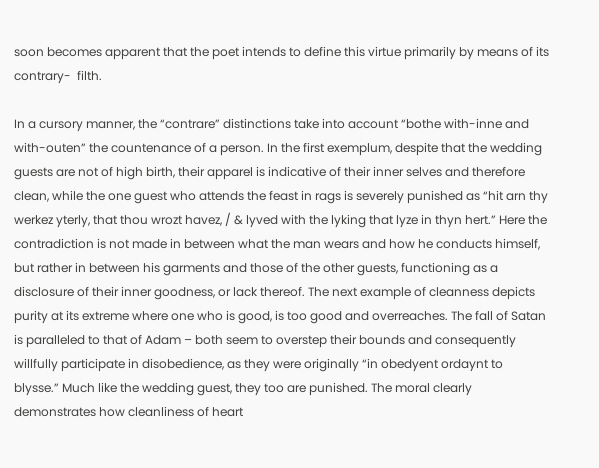soon becomes apparent that the poet intends to define this virtue primarily by means of its contrary-  filth.

In a cursory manner, the “contrare” distinctions take into account “bothe with-inne and with-outen” the countenance of a person. In the first exemplum, despite that the wedding guests are not of high birth, their apparel is indicative of their inner selves and therefore clean, while the one guest who attends the feast in rags is severely punished as “hit arn thy werkez yterly, that thou wrozt havez, / & lyved with the lyking that lyze in thyn hert.” Here the contradiction is not made in between what the man wears and how he conducts himself, but rather in between his garments and those of the other guests, functioning as a disclosure of their inner goodness, or lack thereof. The next example of cleanness depicts purity at its extreme where one who is good, is too good and overreaches. The fall of Satan is paralleled to that of Adam – both seem to overstep their bounds and consequently willfully participate in disobedience, as they were originally “in obedyent ordaynt to blysse.” Much like the wedding guest, they too are punished. The moral clearly demonstrates how cleanliness of heart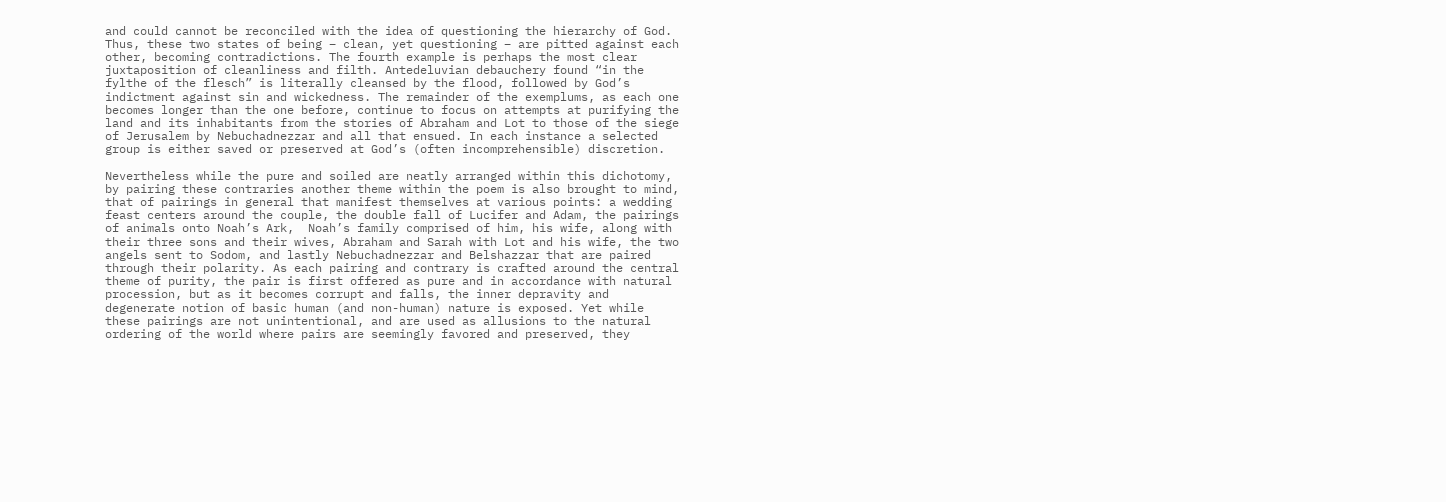and could cannot be reconciled with the idea of questioning the hierarchy of God. Thus, these two states of being – clean, yet questioning – are pitted against each other, becoming contradictions. The fourth example is perhaps the most clear juxtaposition of cleanliness and filth. Antedeluvian debauchery found “in the fylthe of the flesch” is literally cleansed by the flood, followed by God’s indictment against sin and wickedness. The remainder of the exemplums, as each one becomes longer than the one before, continue to focus on attempts at purifying the land and its inhabitants from the stories of Abraham and Lot to those of the siege of Jerusalem by Nebuchadnezzar and all that ensued. In each instance a selected group is either saved or preserved at God’s (often incomprehensible) discretion.

Nevertheless while the pure and soiled are neatly arranged within this dichotomy, by pairing these contraries another theme within the poem is also brought to mind, that of pairings in general that manifest themselves at various points: a wedding feast centers around the couple, the double fall of Lucifer and Adam, the pairings of animals onto Noah’s Ark,  Noah’s family comprised of him, his wife, along with their three sons and their wives, Abraham and Sarah with Lot and his wife, the two angels sent to Sodom, and lastly Nebuchadnezzar and Belshazzar that are paired through their polarity. As each pairing and contrary is crafted around the central theme of purity, the pair is first offered as pure and in accordance with natural procession, but as it becomes corrupt and falls, the inner depravity and degenerate notion of basic human (and non-human) nature is exposed. Yet while these pairings are not unintentional, and are used as allusions to the natural ordering of the world where pairs are seemingly favored and preserved, they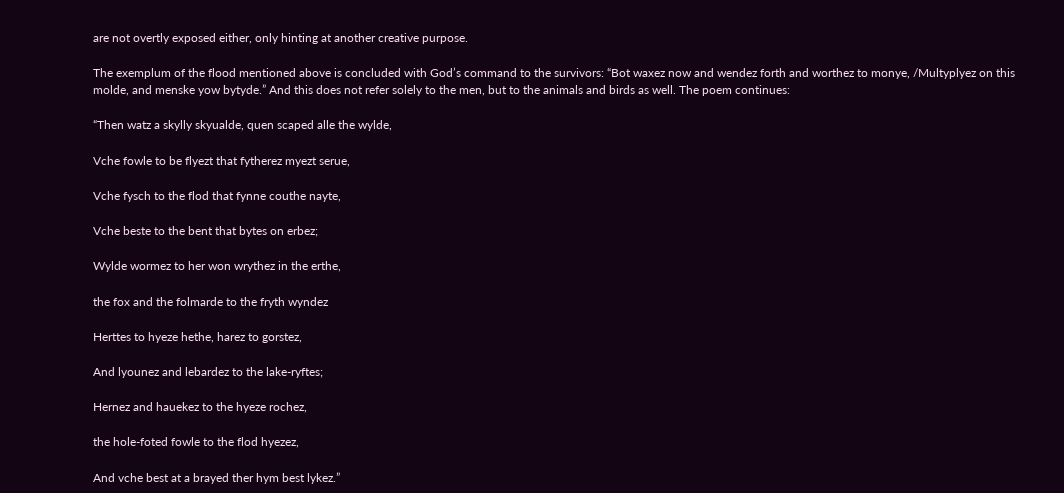are not overtly exposed either, only hinting at another creative purpose.

The exemplum of the flood mentioned above is concluded with God’s command to the survivors: “Bot waxez now and wendez forth and worthez to monye, /Multyplyez on this molde, and menske yow bytyde.” And this does not refer solely to the men, but to the animals and birds as well. The poem continues:

“Then watz a skylly skyualde, quen scaped alle the wylde,

Vche fowle to be flyezt that fytherez myezt serue,

Vche fysch to the flod that fynne couthe nayte,

Vche beste to the bent that bytes on erbez;

Wylde wormez to her won wrythez in the erthe,

the fox and the folmarde to the fryth wyndez

Herttes to hyeze hethe, harez to gorstez,

And lyounez and lebardez to the lake-ryftes;

Hernez and hauekez to the hyeze rochez,

the hole-foted fowle to the flod hyezez,

And vche best at a brayed ther hym best lykez.”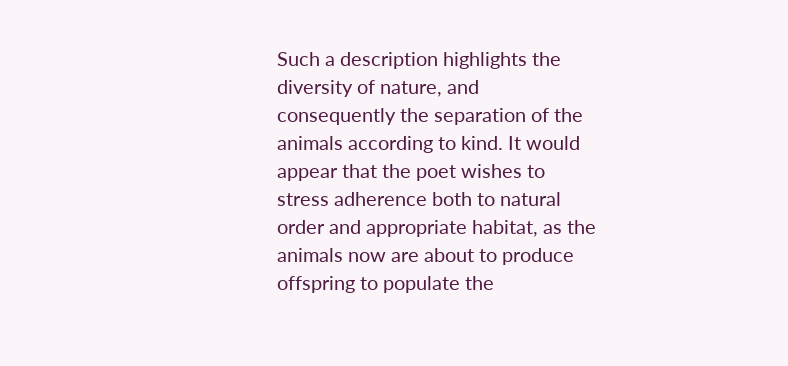Such a description highlights the diversity of nature, and consequently the separation of the animals according to kind. It would appear that the poet wishes to stress adherence both to natural order and appropriate habitat, as the animals now are about to produce offspring to populate the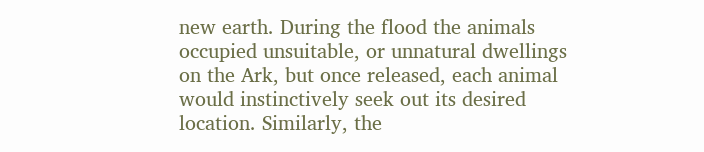new earth. During the flood the animals occupied unsuitable, or unnatural dwellings on the Ark, but once released, each animal would instinctively seek out its desired location. Similarly, the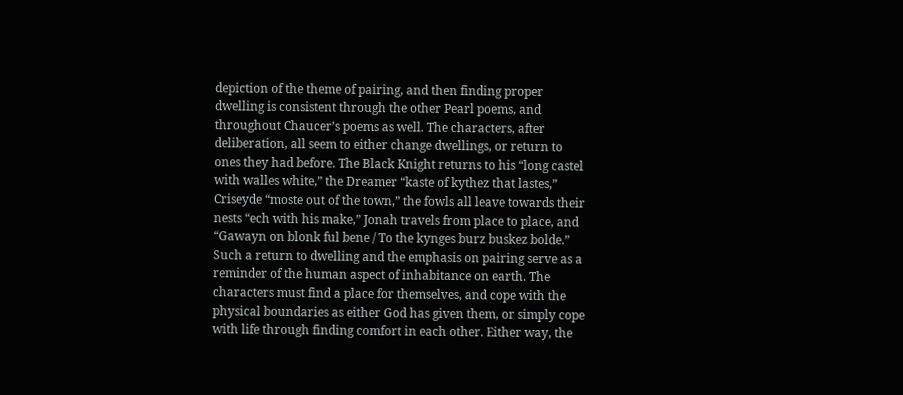depiction of the theme of pairing, and then finding proper dwelling is consistent through the other Pearl poems, and throughout Chaucer’s poems as well. The characters, after deliberation, all seem to either change dwellings, or return to ones they had before. The Black Knight returns to his “long castel with walles white,” the Dreamer “kaste of kythez that lastes,” Criseyde “moste out of the town,” the fowls all leave towards their nests “ech with his make,” Jonah travels from place to place, and “Gawayn on blonk ful bene / To the kynges burz buskez bolde.” Such a return to dwelling and the emphasis on pairing serve as a reminder of the human aspect of inhabitance on earth. The characters must find a place for themselves, and cope with the physical boundaries as either God has given them, or simply cope with life through finding comfort in each other. Either way, the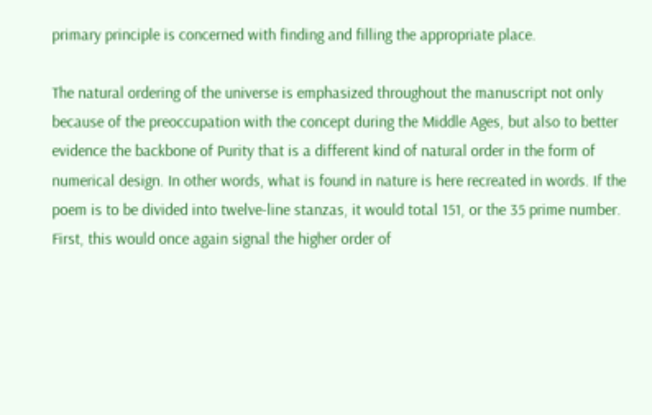primary principle is concerned with finding and filling the appropriate place.

The natural ordering of the universe is emphasized throughout the manuscript not only because of the preoccupation with the concept during the Middle Ages, but also to better evidence the backbone of Purity that is a different kind of natural order in the form of numerical design. In other words, what is found in nature is here recreated in words. If the poem is to be divided into twelve-line stanzas, it would total 151, or the 35 prime number. First, this would once again signal the higher order of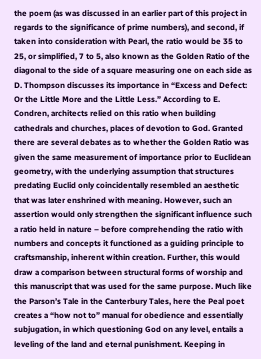the poem (as was discussed in an earlier part of this project in regards to the significance of prime numbers), and second, if taken into consideration with Pearl, the ratio would be 35 to 25, or simplified, 7 to 5, also known as the Golden Ratio of the diagonal to the side of a square measuring one on each side as D. Thompson discusses its importance in “Excess and Defect: Or the Little More and the Little Less.” According to E. Condren, architects relied on this ratio when building cathedrals and churches, places of devotion to God. Granted there are several debates as to whether the Golden Ratio was given the same measurement of importance prior to Euclidean geometry, with the underlying assumption that structures predating Euclid only coincidentally resembled an aesthetic that was later enshrined with meaning. However, such an assertion would only strengthen the significant influence such a ratio held in nature – before comprehending the ratio with numbers and concepts it functioned as a guiding principle to craftsmanship, inherent within creation. Further, this would draw a comparison between structural forms of worship and this manuscript that was used for the same purpose. Much like the Parson’s Tale in the Canterbury Tales, here the Peal poet creates a “how not to” manual for obedience and essentially subjugation, in which questioning God on any level, entails a leveling of the land and eternal punishment. Keeping in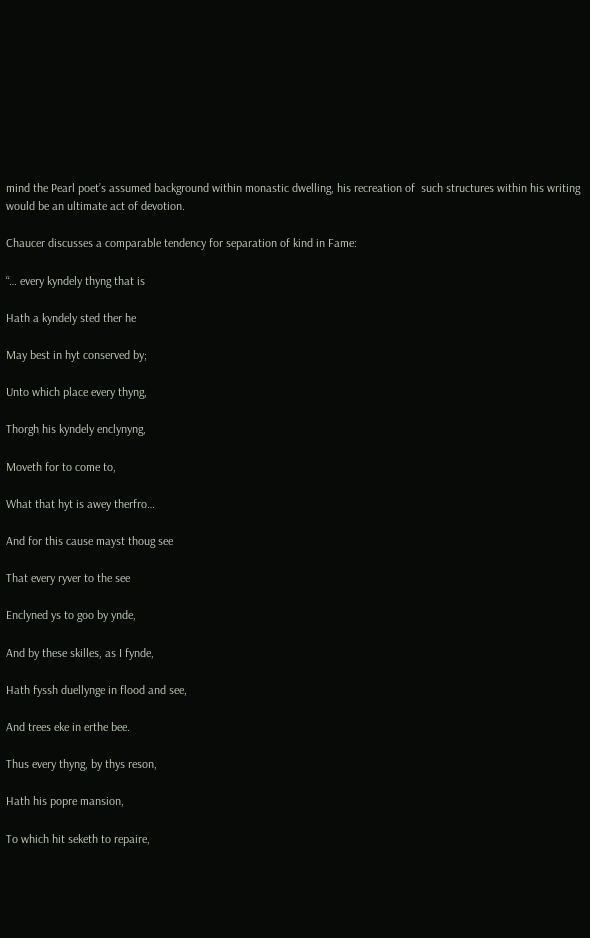mind the Pearl poet’s assumed background within monastic dwelling, his recreation of  such structures within his writing would be an ultimate act of devotion.

Chaucer discusses a comparable tendency for separation of kind in Fame:

“… every kyndely thyng that is

Hath a kyndely sted ther he

May best in hyt conserved by;

Unto which place every thyng,

Thorgh his kyndely enclynyng,

Moveth for to come to,

What that hyt is awey therfro…

And for this cause mayst thoug see

That every ryver to the see

Enclyned ys to goo by ynde,

And by these skilles, as I fynde,

Hath fyssh duellynge in flood and see,

And trees eke in erthe bee.

Thus every thyng, by thys reson,

Hath his popre mansion,

To which hit seketh to repaire,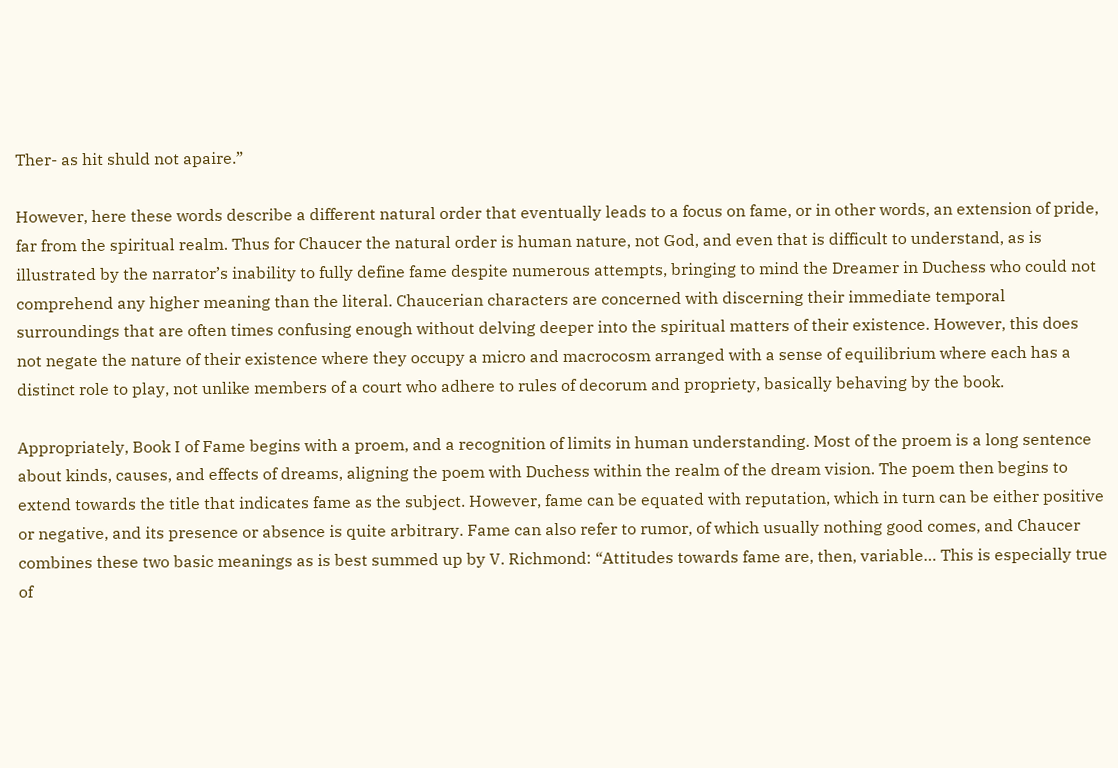Ther- as hit shuld not apaire.”

However, here these words describe a different natural order that eventually leads to a focus on fame, or in other words, an extension of pride, far from the spiritual realm. Thus for Chaucer the natural order is human nature, not God, and even that is difficult to understand, as is illustrated by the narrator’s inability to fully define fame despite numerous attempts, bringing to mind the Dreamer in Duchess who could not comprehend any higher meaning than the literal. Chaucerian characters are concerned with discerning their immediate temporal surroundings that are often times confusing enough without delving deeper into the spiritual matters of their existence. However, this does not negate the nature of their existence where they occupy a micro and macrocosm arranged with a sense of equilibrium where each has a distinct role to play, not unlike members of a court who adhere to rules of decorum and propriety, basically behaving by the book.

Appropriately, Book I of Fame begins with a proem, and a recognition of limits in human understanding. Most of the proem is a long sentence about kinds, causes, and effects of dreams, aligning the poem with Duchess within the realm of the dream vision. The poem then begins to extend towards the title that indicates fame as the subject. However, fame can be equated with reputation, which in turn can be either positive or negative, and its presence or absence is quite arbitrary. Fame can also refer to rumor, of which usually nothing good comes, and Chaucer combines these two basic meanings as is best summed up by V. Richmond: “Attitudes towards fame are, then, variable… This is especially true of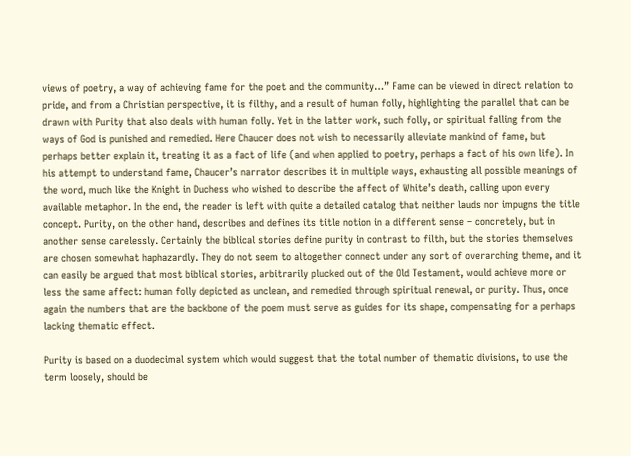views of poetry, a way of achieving fame for the poet and the community…” Fame can be viewed in direct relation to pride, and from a Christian perspective, it is filthy, and a result of human folly, highlighting the parallel that can be drawn with Purity that also deals with human folly. Yet in the latter work, such folly, or spiritual falling from the ways of God is punished and remedied. Here Chaucer does not wish to necessarily alleviate mankind of fame, but perhaps better explain it, treating it as a fact of life (and when applied to poetry, perhaps a fact of his own life). In his attempt to understand fame, Chaucer’s narrator describes it in multiple ways, exhausting all possible meanings of the word, much like the Knight in Duchess who wished to describe the affect of White’s death, calling upon every available metaphor. In the end, the reader is left with quite a detailed catalog that neither lauds nor impugns the title concept. Purity, on the other hand, describes and defines its title notion in a different sense – concretely, but in another sense carelessly. Certainly the biblical stories define purity in contrast to filth, but the stories themselves are chosen somewhat haphazardly. They do not seem to altogether connect under any sort of overarching theme, and it can easily be argued that most biblical stories, arbitrarily plucked out of the Old Testament, would achieve more or less the same affect: human folly depicted as unclean, and remedied through spiritual renewal, or purity. Thus, once again the numbers that are the backbone of the poem must serve as guides for its shape, compensating for a perhaps lacking thematic effect.

Purity is based on a duodecimal system which would suggest that the total number of thematic divisions, to use the term loosely, should be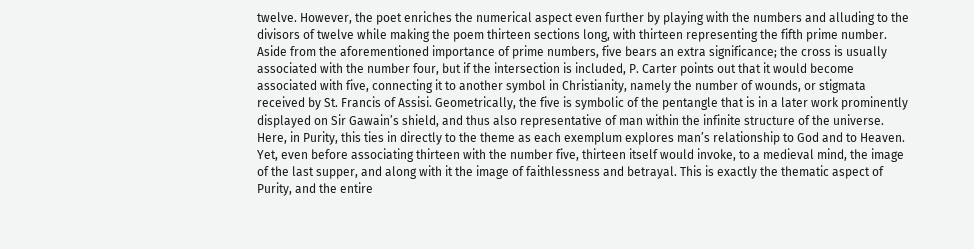twelve. However, the poet enriches the numerical aspect even further by playing with the numbers and alluding to the divisors of twelve while making the poem thirteen sections long, with thirteen representing the fifth prime number. Aside from the aforementioned importance of prime numbers, five bears an extra significance; the cross is usually associated with the number four, but if the intersection is included, P. Carter points out that it would become associated with five, connecting it to another symbol in Christianity, namely the number of wounds, or stigmata received by St. Francis of Assisi. Geometrically, the five is symbolic of the pentangle that is in a later work prominently displayed on Sir Gawain’s shield, and thus also representative of man within the infinite structure of the universe. Here, in Purity, this ties in directly to the theme as each exemplum explores man’s relationship to God and to Heaven. Yet, even before associating thirteen with the number five, thirteen itself would invoke, to a medieval mind, the image of the last supper, and along with it the image of faithlessness and betrayal. This is exactly the thematic aspect of Purity, and the entire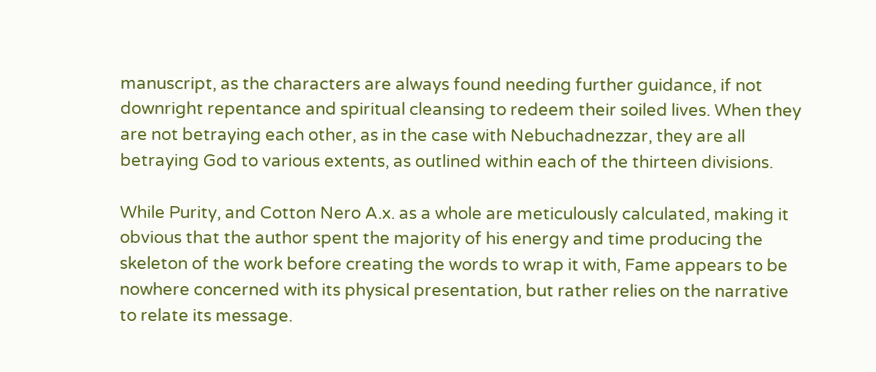manuscript, as the characters are always found needing further guidance, if not downright repentance and spiritual cleansing to redeem their soiled lives. When they are not betraying each other, as in the case with Nebuchadnezzar, they are all betraying God to various extents, as outlined within each of the thirteen divisions.

While Purity, and Cotton Nero A.x. as a whole are meticulously calculated, making it obvious that the author spent the majority of his energy and time producing the skeleton of the work before creating the words to wrap it with, Fame appears to be nowhere concerned with its physical presentation, but rather relies on the narrative to relate its message.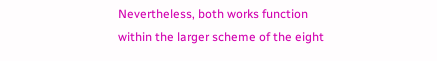Nevertheless, both works function within the larger scheme of the eight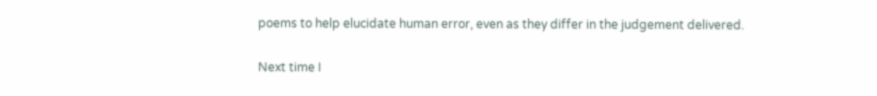poems to help elucidate human error, even as they differ in the judgement delivered.

Next time I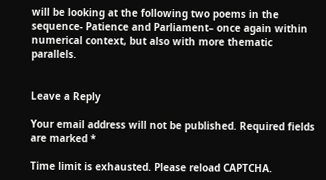will be looking at the following two poems in the sequence- Patience and Parliament– once again within numerical context, but also with more thematic parallels.


Leave a Reply

Your email address will not be published. Required fields are marked *

Time limit is exhausted. Please reload CAPTCHA.